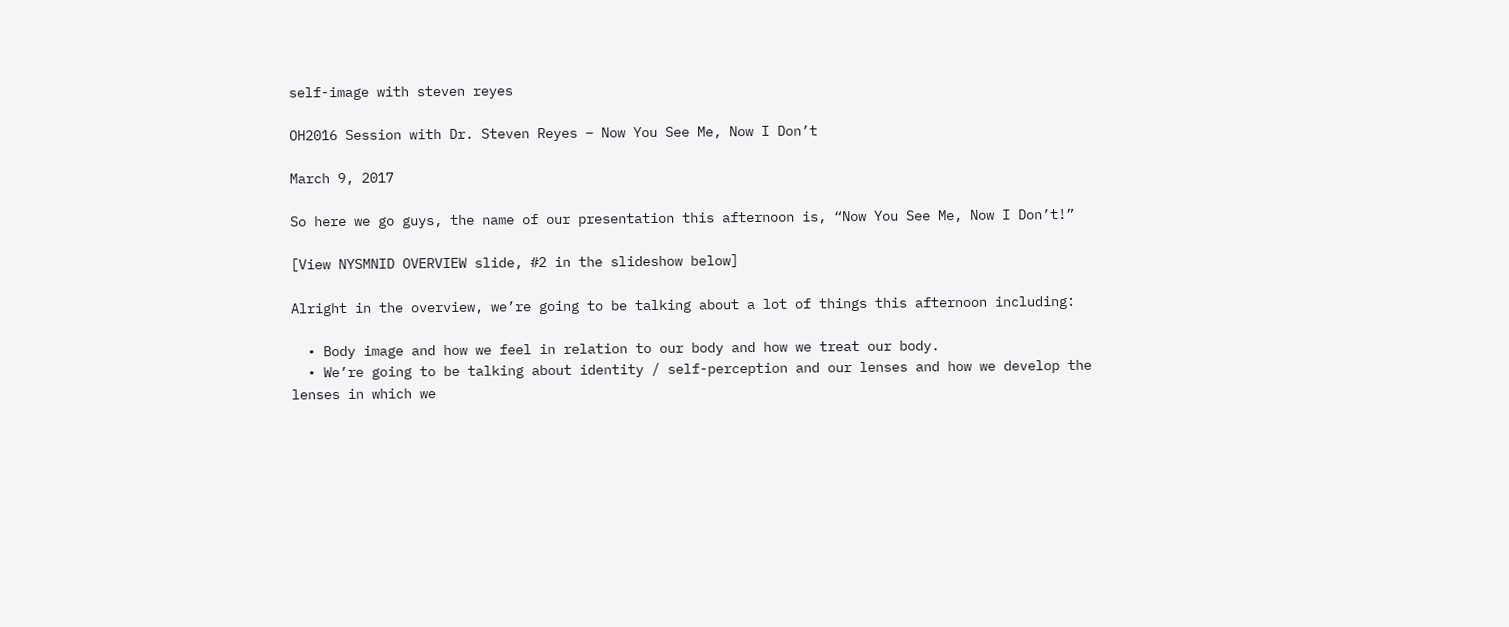self-image with steven reyes

OH2016 Session with Dr. Steven Reyes – Now You See Me, Now I Don’t

March 9, 2017

So here we go guys, the name of our presentation this afternoon is, “Now You See Me, Now I Don’t!”

[View NYSMNID OVERVIEW slide, #2 in the slideshow below]

Alright in the overview, we’re going to be talking about a lot of things this afternoon including:

  • Body image and how we feel in relation to our body and how we treat our body.
  • We’re going to be talking about identity / self-perception and our lenses and how we develop the lenses in which we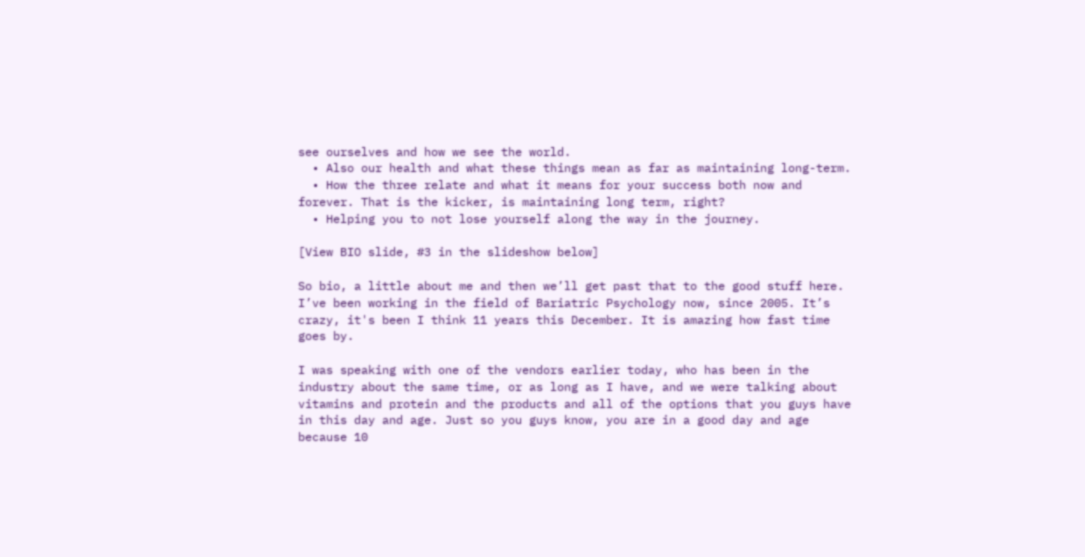see ourselves and how we see the world.
  • Also our health and what these things mean as far as maintaining long-term.
  • How the three relate and what it means for your success both now and forever. That is the kicker, is maintaining long term, right?
  • Helping you to not lose yourself along the way in the journey.

[View BIO slide, #3 in the slideshow below]

So bio, a little about me and then we’ll get past that to the good stuff here. I’ve been working in the field of Bariatric Psychology now, since 2005. It’s crazy, it's been I think 11 years this December. It is amazing how fast time goes by.

I was speaking with one of the vendors earlier today, who has been in the industry about the same time, or as long as I have, and we were talking about vitamins and protein and the products and all of the options that you guys have in this day and age. Just so you guys know, you are in a good day and age because 10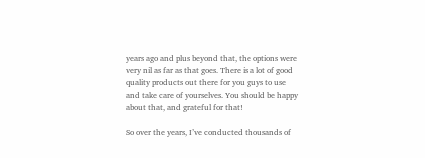years ago and plus beyond that, the options were very nil as far as that goes. There is a lot of good quality products out there for you guys to use and take care of yourselves. You should be happy about that, and grateful for that!

So over the years, I’ve conducted thousands of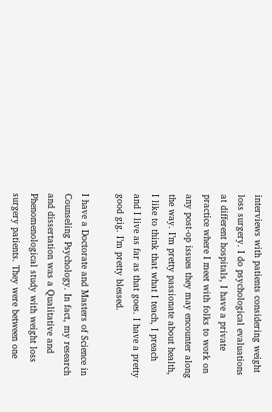interviews with patients considering weight loss surgery. I do psychological evaluations at different hospitals, I have a private practice where I meet with folks to work on any post-op issues they may encounter along the way. I’m pretty passionate about health, I like to think that what I teach, I preach and I live as far as that goes. I have a pretty good gig. I’m pretty blessed.

I have a Doctorate and Masters of Science in Counseling Psychology. In fact, my research and dissertation was a Qualitative and Phenomenological study with weight loss surgery patients. They were between one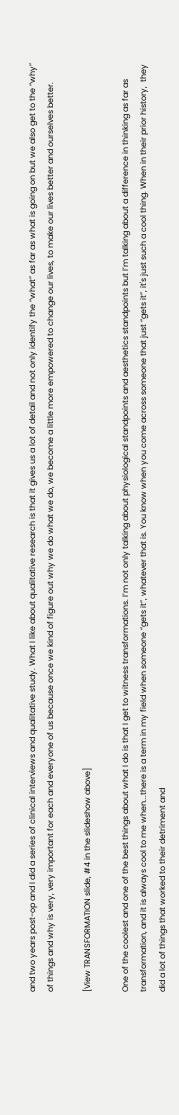and two years post-op and I did a series of clinical interviews and qualitative study. What I like about qualitative research is that it gives us a lot of detail and not only identify the “what” as far as what is going on but we also get to the “why” of things and why is very, very important for each and everyone of us because once we kind of figure out why we do what we do, we become a little more empowered to change our lives, to make our lives better and ourselves better.

[View TRANSFORMATION slide, #4 in the slideshow above]

One of the coolest and one of the best things about what I do is that I get to witness transformations. I’m not only talking about physiological standpoints and aesthetics standpoints but I’m talking about a difference in thinking as far as transformation, and it is always cool to me when...there is a term in my field when someone “gets it”, whatever that is. You know when you come across someone that just “gets it”, it's just such a cool thing. When in their prior history,  they did a lot of things that worked to their detriment and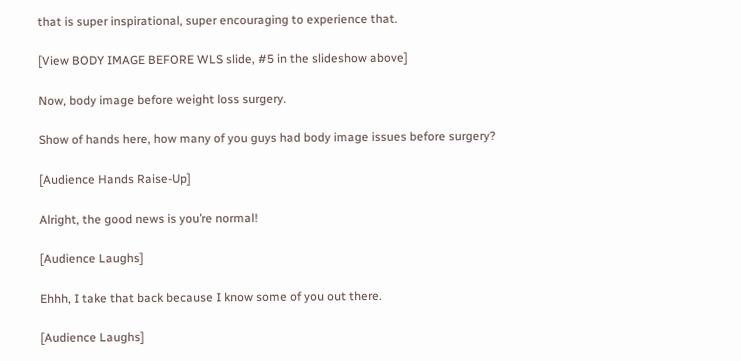that is super inspirational, super encouraging to experience that.

[View BODY IMAGE BEFORE WLS slide, #5 in the slideshow above]

Now, body image before weight loss surgery.

Show of hands here, how many of you guys had body image issues before surgery?

[Audience Hands Raise-Up]

Alright, the good news is you’re normal!

[Audience Laughs]

Ehhh, I take that back because I know some of you out there.

[Audience Laughs]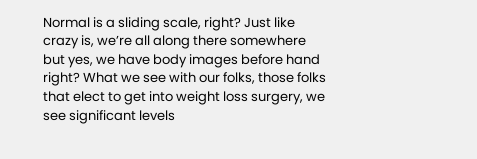Normal is a sliding scale, right? Just like crazy is, we’re all along there somewhere but yes, we have body images before hand right? What we see with our folks, those folks that elect to get into weight loss surgery, we see significant levels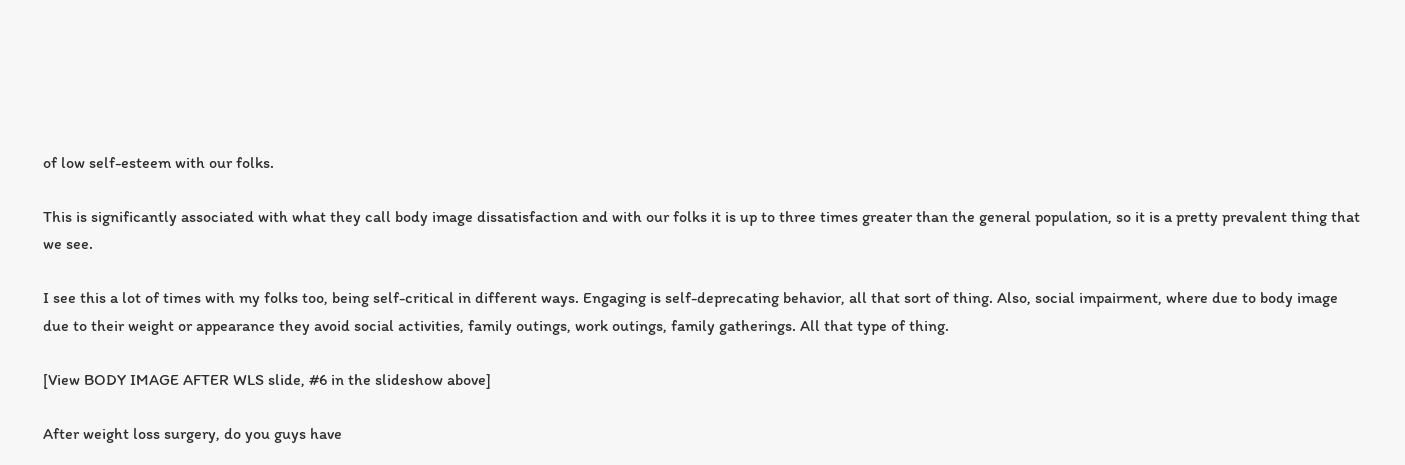of low self-esteem with our folks.

This is significantly associated with what they call body image dissatisfaction and with our folks it is up to three times greater than the general population, so it is a pretty prevalent thing that we see.

I see this a lot of times with my folks too, being self-critical in different ways. Engaging is self-deprecating behavior, all that sort of thing. Also, social impairment, where due to body image due to their weight or appearance they avoid social activities, family outings, work outings, family gatherings. All that type of thing.

[View BODY IMAGE AFTER WLS slide, #6 in the slideshow above]

After weight loss surgery, do you guys have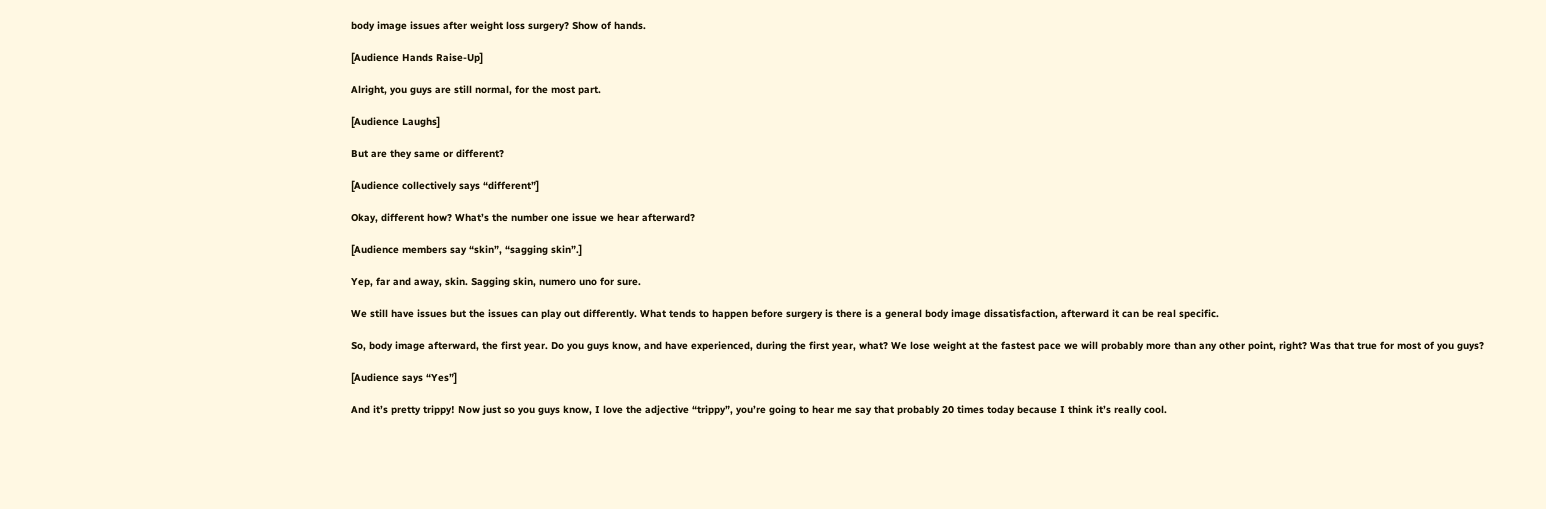body image issues after weight loss surgery? Show of hands.

[Audience Hands Raise-Up]

Alright, you guys are still normal, for the most part.

[Audience Laughs]

But are they same or different?

[Audience collectively says “different”]

Okay, different how? What’s the number one issue we hear afterward?

[Audience members say “skin”, “sagging skin”.]

Yep, far and away, skin. Sagging skin, numero uno for sure.

We still have issues but the issues can play out differently. What tends to happen before surgery is there is a general body image dissatisfaction, afterward it can be real specific.

So, body image afterward, the first year. Do you guys know, and have experienced, during the first year, what? We lose weight at the fastest pace we will probably more than any other point, right? Was that true for most of you guys?

[Audience says “Yes”]

And it’s pretty trippy! Now just so you guys know, I love the adjective “trippy”, you’re going to hear me say that probably 20 times today because I think it’s really cool.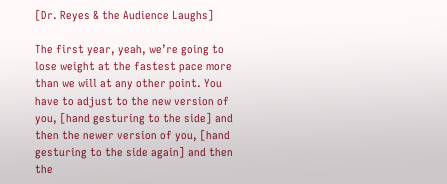[Dr. Reyes & the Audience Laughs]

The first year, yeah, we’re going to lose weight at the fastest pace more than we will at any other point. You have to adjust to the new version of you, [hand gesturing to the side] and then the newer version of you, [hand gesturing to the side again] and then the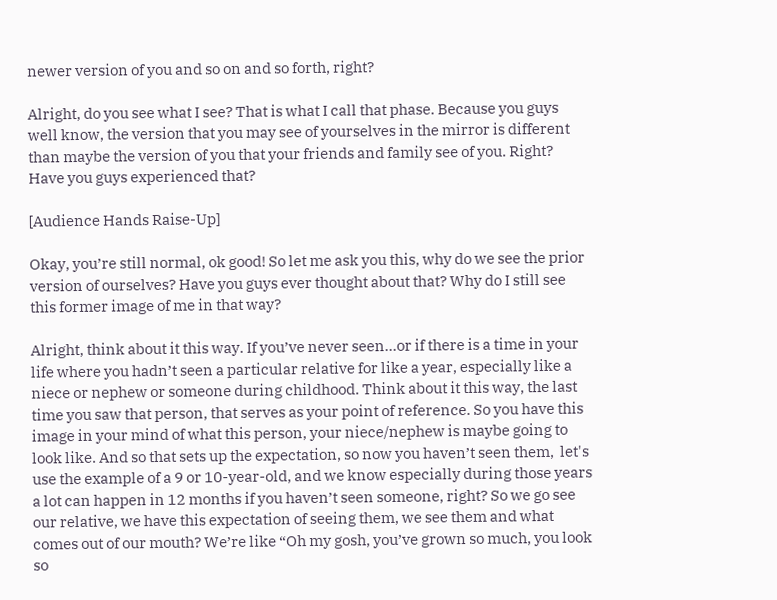newer version of you and so on and so forth, right?

Alright, do you see what I see? That is what I call that phase. Because you guys well know, the version that you may see of yourselves in the mirror is different than maybe the version of you that your friends and family see of you. Right? Have you guys experienced that?

[Audience Hands Raise-Up]

Okay, you’re still normal, ok good! So let me ask you this, why do we see the prior version of ourselves? Have you guys ever thought about that? Why do I still see this former image of me in that way?

Alright, think about it this way. If you’ve never seen...or if there is a time in your life where you hadn’t seen a particular relative for like a year, especially like a niece or nephew or someone during childhood. Think about it this way, the last time you saw that person, that serves as your point of reference. So you have this image in your mind of what this person, your niece/nephew is maybe going to look like. And so that sets up the expectation, so now you haven’t seen them,  let's use the example of a 9 or 10-year-old, and we know especially during those years a lot can happen in 12 months if you haven’t seen someone, right? So we go see our relative, we have this expectation of seeing them, we see them and what comes out of our mouth? We’re like “Oh my gosh, you’ve grown so much, you look so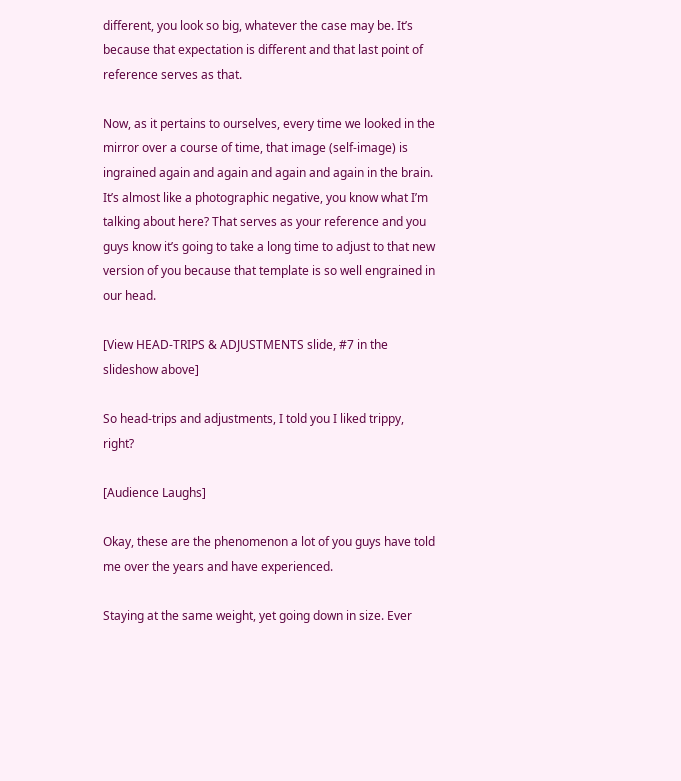different, you look so big, whatever the case may be. It’s because that expectation is different and that last point of reference serves as that.

Now, as it pertains to ourselves, every time we looked in the mirror over a course of time, that image (self-image) is ingrained again and again and again and again in the brain. It’s almost like a photographic negative, you know what I’m talking about here? That serves as your reference and you guys know it’s going to take a long time to adjust to that new version of you because that template is so well engrained in our head.

[View HEAD-TRIPS & ADJUSTMENTS slide, #7 in the slideshow above]

So head-trips and adjustments, I told you I liked trippy, right?

[Audience Laughs]

Okay, these are the phenomenon a lot of you guys have told me over the years and have experienced.

Staying at the same weight, yet going down in size. Ever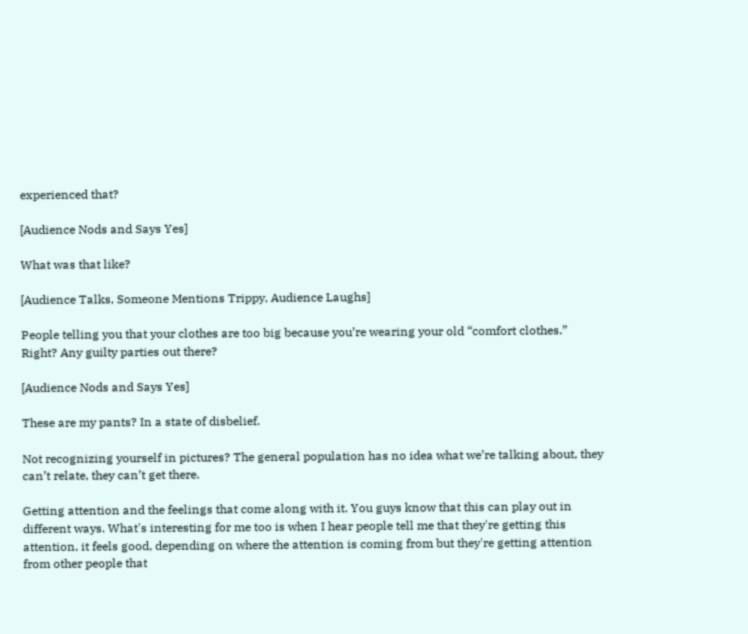experienced that?

[Audience Nods and Says Yes]

What was that like?

[Audience Talks, Someone Mentions Trippy, Audience Laughs]

People telling you that your clothes are too big because you’re wearing your old “comfort clothes.” Right? Any guilty parties out there?

[Audience Nods and Says Yes]

These are my pants? In a state of disbelief.

Not recognizing yourself in pictures? The general population has no idea what we’re talking about, they can’t relate, they can’t get there.

Getting attention and the feelings that come along with it. You guys know that this can play out in different ways. What's interesting for me too is when I hear people tell me that they're getting this attention, it feels good, depending on where the attention is coming from but they're getting attention from other people that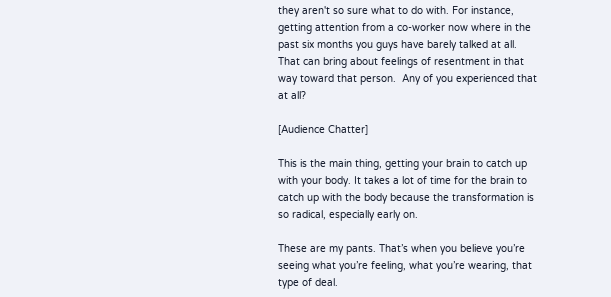they aren't so sure what to do with. For instance, getting attention from a co-worker now where in the past six months you guys have barely talked at all. That can bring about feelings of resentment in that way toward that person.  Any of you experienced that at all?

[Audience Chatter]

This is the main thing, getting your brain to catch up with your body. It takes a lot of time for the brain to catch up with the body because the transformation is so radical, especially early on.

These are my pants. That’s when you believe you’re seeing what you’re feeling, what you’re wearing, that type of deal.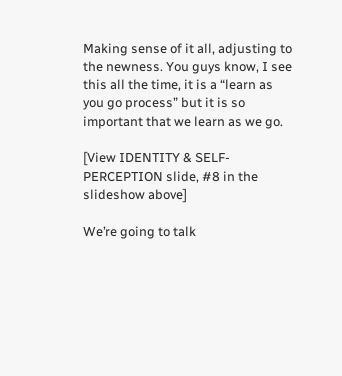Making sense of it all, adjusting to the newness. You guys know, I see this all the time, it is a “learn as you go process” but it is so important that we learn as we go.

[View IDENTITY & SELF-PERCEPTION slide, #8 in the slideshow above]

We’re going to talk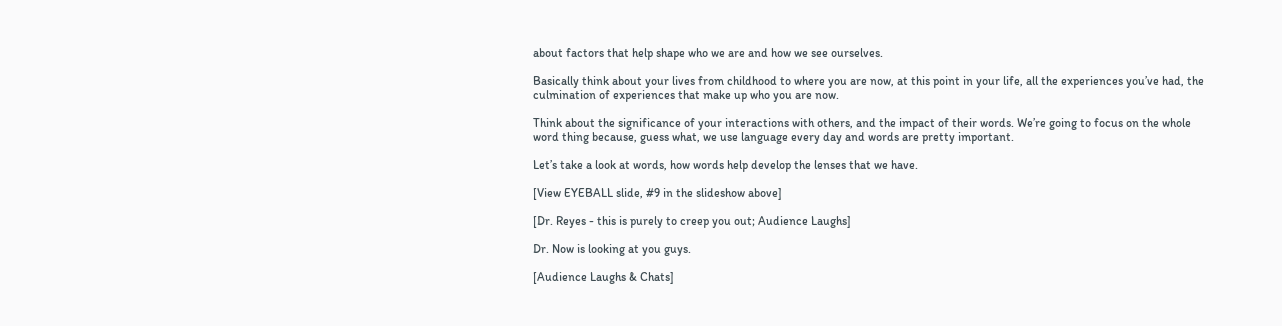about factors that help shape who we are and how we see ourselves.

Basically think about your lives from childhood to where you are now, at this point in your life, all the experiences you’ve had, the culmination of experiences that make up who you are now.

Think about the significance of your interactions with others, and the impact of their words. We’re going to focus on the whole word thing because, guess what, we use language every day and words are pretty important.

Let’s take a look at words, how words help develop the lenses that we have.

[View EYEBALL slide, #9 in the slideshow above]

[Dr. Reyes - this is purely to creep you out; Audience Laughs]

Dr. Now is looking at you guys.

[Audience Laughs & Chats]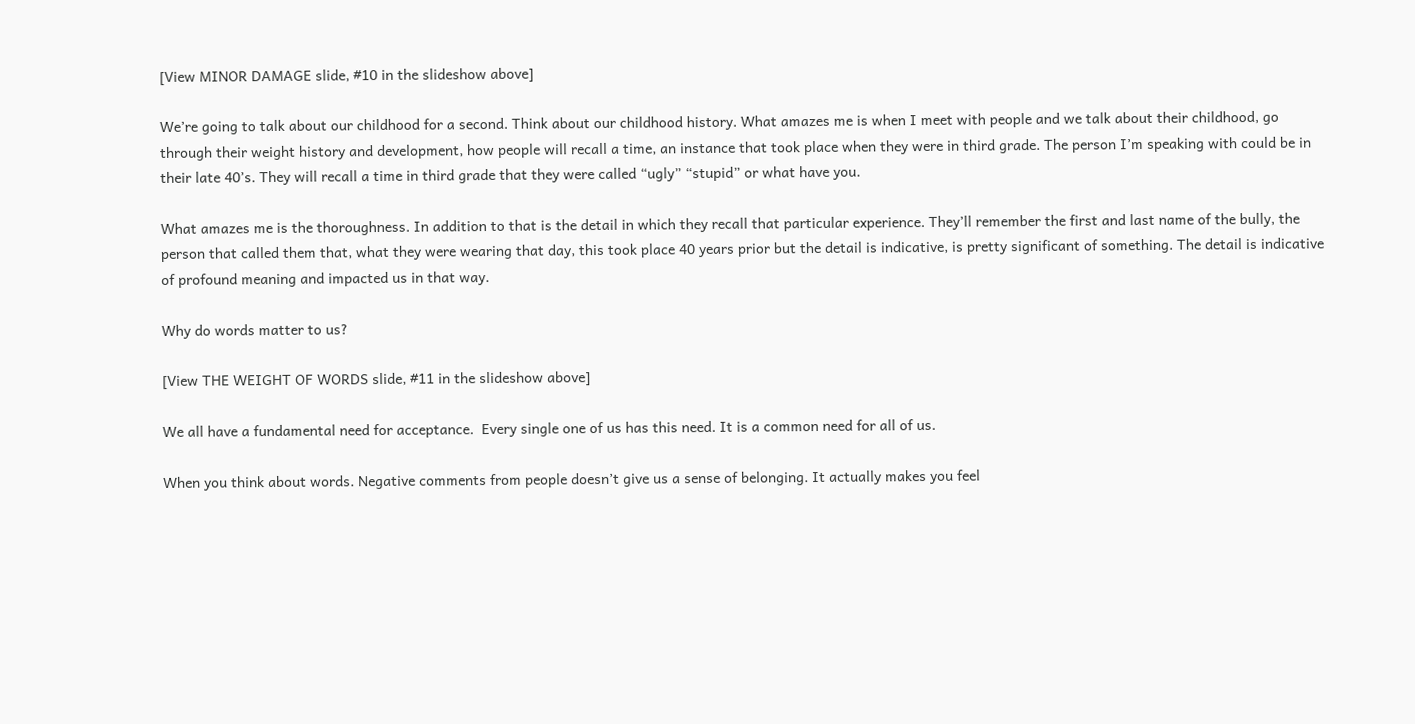[View MINOR DAMAGE slide, #10 in the slideshow above]

We’re going to talk about our childhood for a second. Think about our childhood history. What amazes me is when I meet with people and we talk about their childhood, go through their weight history and development, how people will recall a time, an instance that took place when they were in third grade. The person I’m speaking with could be in their late 40’s. They will recall a time in third grade that they were called “ugly” “stupid” or what have you.

What amazes me is the thoroughness. In addition to that is the detail in which they recall that particular experience. They’ll remember the first and last name of the bully, the person that called them that, what they were wearing that day, this took place 40 years prior but the detail is indicative, is pretty significant of something. The detail is indicative of profound meaning and impacted us in that way.

Why do words matter to us?

[View THE WEIGHT OF WORDS slide, #11 in the slideshow above]

We all have a fundamental need for acceptance.  Every single one of us has this need. It is a common need for all of us.

When you think about words. Negative comments from people doesn’t give us a sense of belonging. It actually makes you feel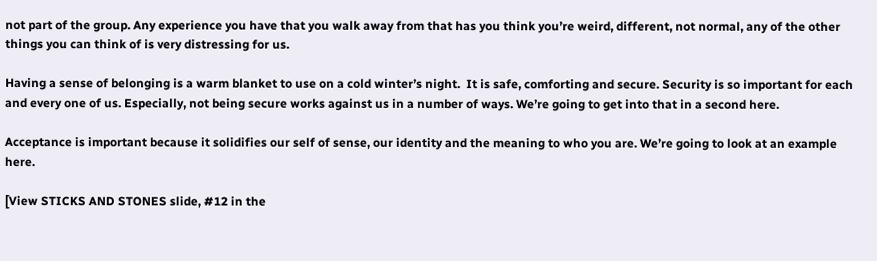not part of the group. Any experience you have that you walk away from that has you think you’re weird, different, not normal, any of the other things you can think of is very distressing for us.

Having a sense of belonging is a warm blanket to use on a cold winter’s night.  It is safe, comforting and secure. Security is so important for each and every one of us. Especially, not being secure works against us in a number of ways. We’re going to get into that in a second here.

Acceptance is important because it solidifies our self of sense, our identity and the meaning to who you are. We’re going to look at an example here.

[View STICKS AND STONES slide, #12 in the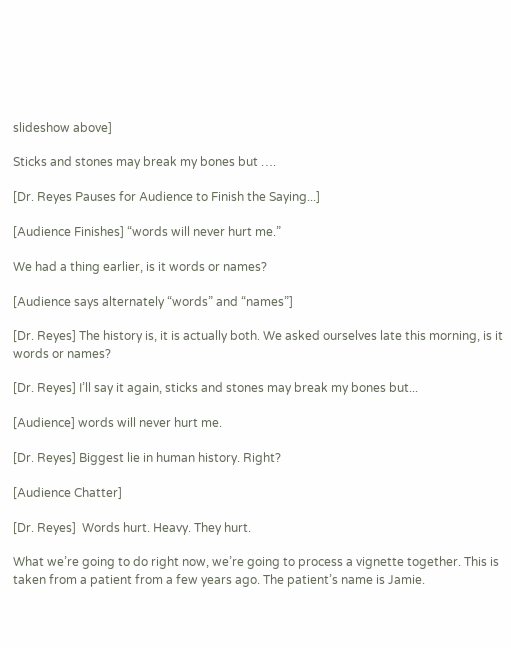slideshow above]

Sticks and stones may break my bones but ….

[Dr. Reyes Pauses for Audience to Finish the Saying...]

[Audience Finishes] “words will never hurt me.”

We had a thing earlier, is it words or names?

[Audience says alternately “words” and “names”]

[Dr. Reyes] The history is, it is actually both. We asked ourselves late this morning, is it words or names?

[Dr. Reyes] I’ll say it again, sticks and stones may break my bones but...

[Audience] words will never hurt me.

[Dr. Reyes] Biggest lie in human history. Right?

[Audience Chatter]

[Dr. Reyes]  Words hurt. Heavy. They hurt.

What we’re going to do right now, we’re going to process a vignette together. This is taken from a patient from a few years ago. The patient’s name is Jamie.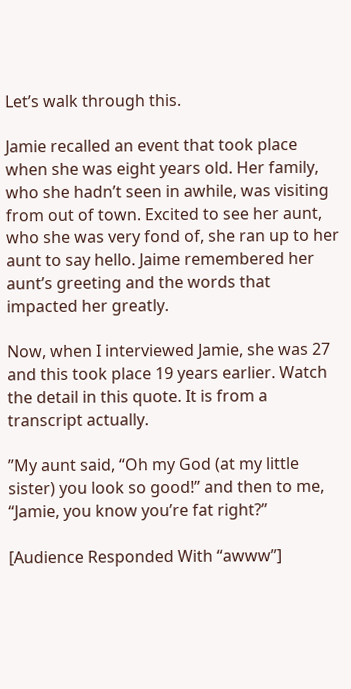Let’s walk through this.

Jamie recalled an event that took place when she was eight years old. Her family, who she hadn’t seen in awhile, was visiting from out of town. Excited to see her aunt, who she was very fond of, she ran up to her aunt to say hello. Jaime remembered her aunt’s greeting and the words that impacted her greatly.

Now, when I interviewed Jamie, she was 27 and this took place 19 years earlier. Watch the detail in this quote. It is from a transcript actually.

”My aunt said, “Oh my God (at my little sister) you look so good!” and then to me, “Jamie, you know you’re fat right?”

[Audience Responded With “awww”]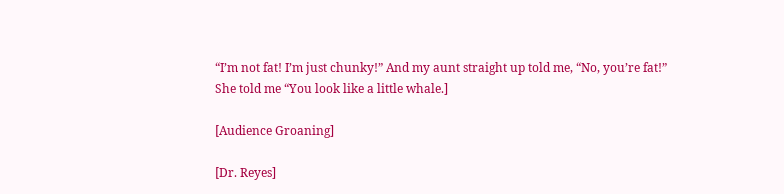“I’m not fat! I’m just chunky!” And my aunt straight up told me, “No, you’re fat!” She told me “You look like a little whale.]

[Audience Groaning]

[Dr. Reyes]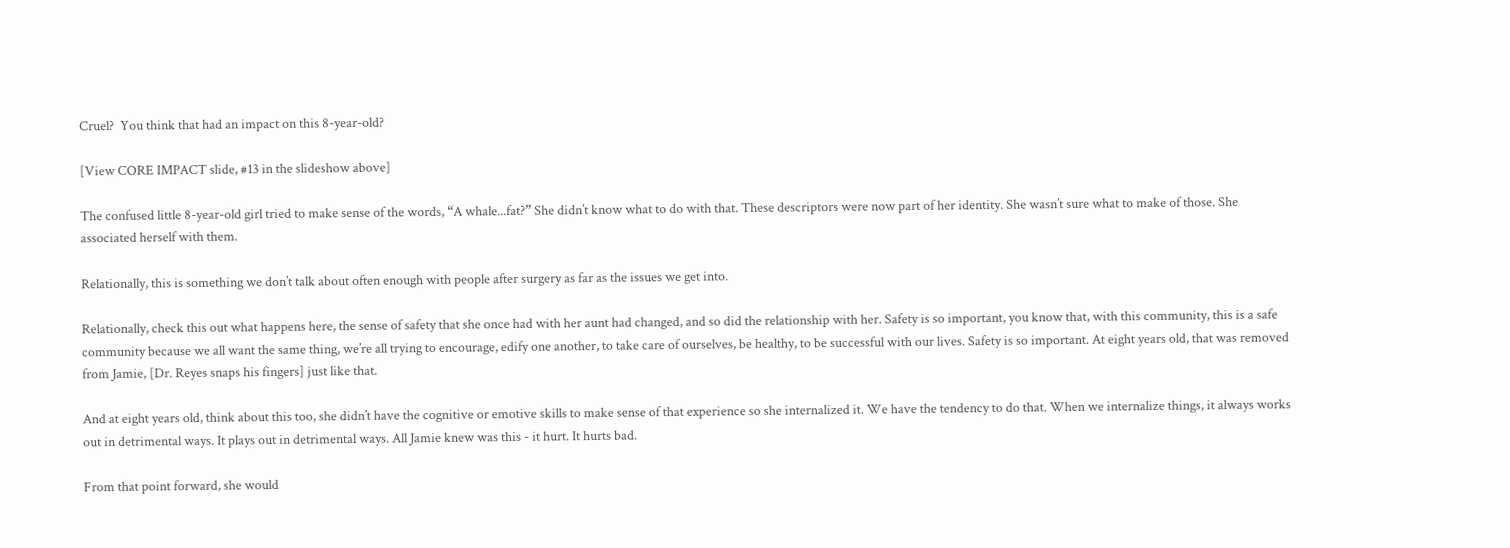Cruel?  You think that had an impact on this 8-year-old?

[View CORE IMPACT slide, #13 in the slideshow above]

The confused little 8-year-old girl tried to make sense of the words, “A whale...fat?” She didn’t know what to do with that. These descriptors were now part of her identity. She wasn’t sure what to make of those. She associated herself with them.

Relationally, this is something we don’t talk about often enough with people after surgery as far as the issues we get into.

Relationally, check this out what happens here, the sense of safety that she once had with her aunt had changed, and so did the relationship with her. Safety is so important, you know that, with this community, this is a safe community because we all want the same thing, we’re all trying to encourage, edify one another, to take care of ourselves, be healthy, to be successful with our lives. Safety is so important. At eight years old, that was removed from Jamie, [Dr. Reyes snaps his fingers] just like that.

And at eight years old, think about this too, she didn’t have the cognitive or emotive skills to make sense of that experience so she internalized it. We have the tendency to do that. When we internalize things, it always works out in detrimental ways. It plays out in detrimental ways. All Jamie knew was this - it hurt. It hurts bad.

From that point forward, she would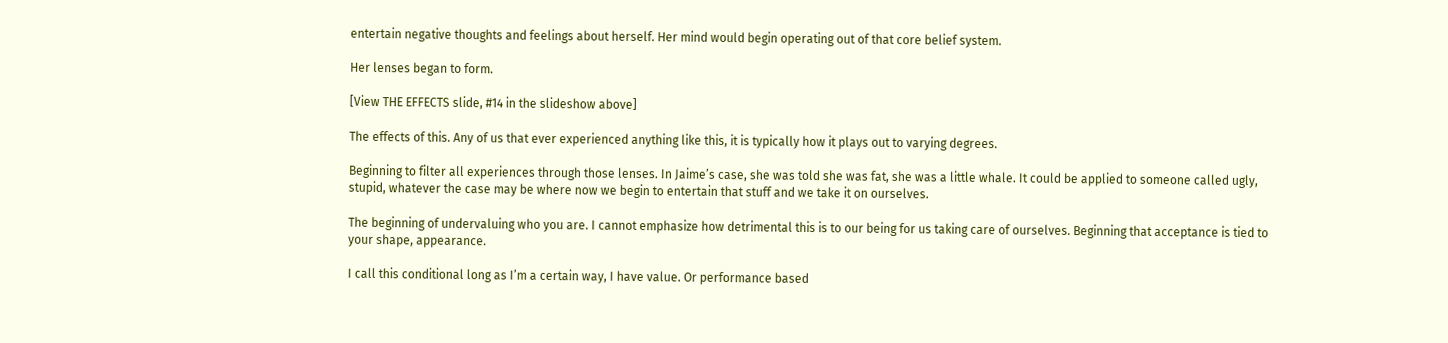entertain negative thoughts and feelings about herself. Her mind would begin operating out of that core belief system.

Her lenses began to form.

[View THE EFFECTS slide, #14 in the slideshow above]

The effects of this. Any of us that ever experienced anything like this, it is typically how it plays out to varying degrees.

Beginning to filter all experiences through those lenses. In Jaime’s case, she was told she was fat, she was a little whale. It could be applied to someone called ugly, stupid, whatever the case may be where now we begin to entertain that stuff and we take it on ourselves.

The beginning of undervaluing who you are. I cannot emphasize how detrimental this is to our being for us taking care of ourselves. Beginning that acceptance is tied to your shape, appearance.

I call this conditional long as I’m a certain way, I have value. Or performance based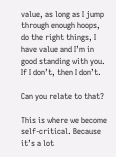value, as long as I jump through enough hoops, do the right things, I have value and I’m in good standing with you. If I don’t, then I don’t.

Can you relate to that?

This is where we become self-critical. Because it’s a lot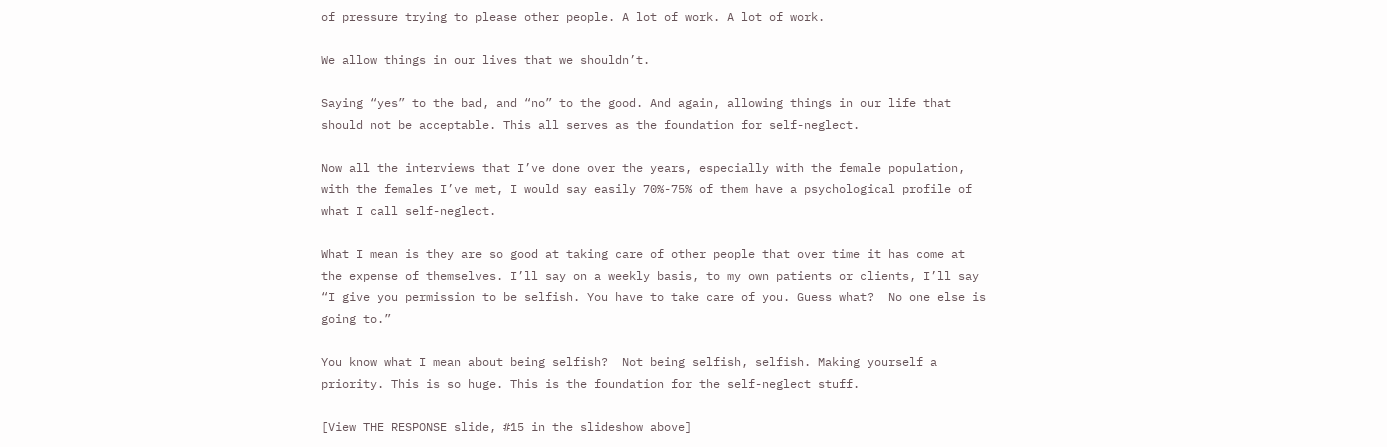of pressure trying to please other people. A lot of work. A lot of work.

We allow things in our lives that we shouldn’t.

Saying “yes” to the bad, and “no” to the good. And again, allowing things in our life that should not be acceptable. This all serves as the foundation for self-neglect.

Now all the interviews that I’ve done over the years, especially with the female population, with the females I’ve met, I would say easily 70%-75% of them have a psychological profile of what I call self-neglect.

What I mean is they are so good at taking care of other people that over time it has come at the expense of themselves. I’ll say on a weekly basis, to my own patients or clients, I’ll say “I give you permission to be selfish. You have to take care of you. Guess what?  No one else is going to.”

You know what I mean about being selfish?  Not being selfish, selfish. Making yourself a priority. This is so huge. This is the foundation for the self-neglect stuff.

[View THE RESPONSE slide, #15 in the slideshow above]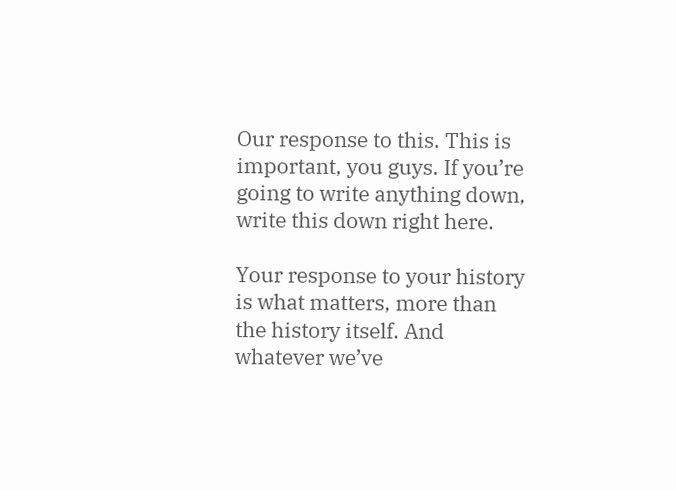Our response to this. This is important, you guys. If you’re going to write anything down, write this down right here.

Your response to your history is what matters, more than the history itself. And whatever we’ve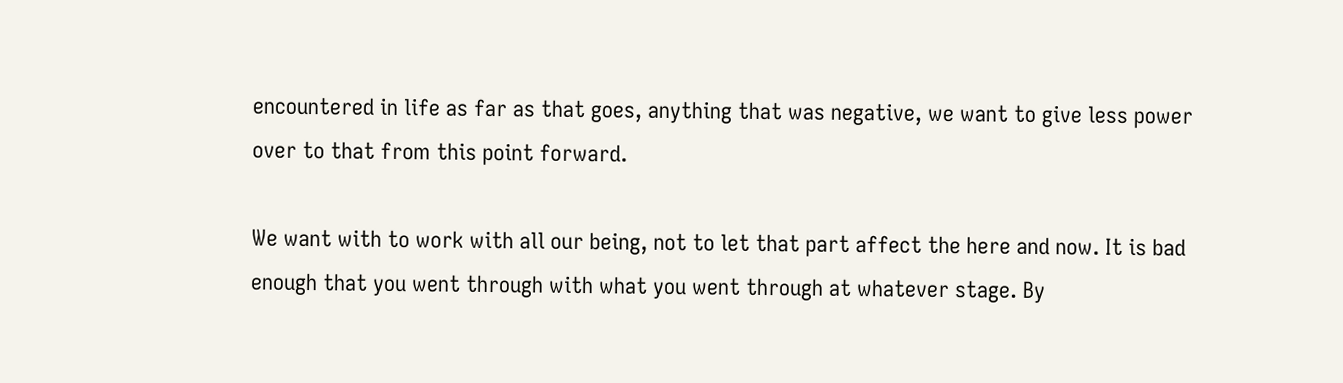encountered in life as far as that goes, anything that was negative, we want to give less power over to that from this point forward.

We want with to work with all our being, not to let that part affect the here and now. It is bad enough that you went through with what you went through at whatever stage. By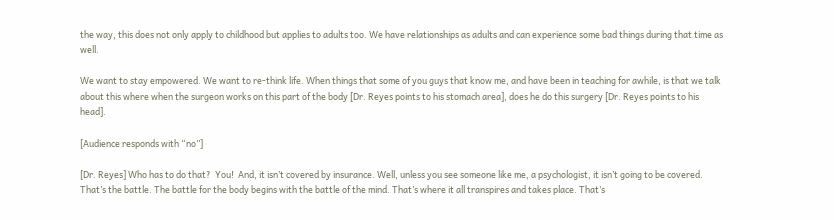the way, this does not only apply to childhood but applies to adults too. We have relationships as adults and can experience some bad things during that time as well.

We want to stay empowered. We want to re-think life. When things that some of you guys that know me, and have been in teaching for awhile, is that we talk about this where when the surgeon works on this part of the body [Dr. Reyes points to his stomach area], does he do this surgery [Dr. Reyes points to his head].

[Audience responds with “no”]

[Dr. Reyes] Who has to do that?  You!  And, it isn’t covered by insurance. Well, unless you see someone like me, a psychologist, it isn’t going to be covered. That’s the battle. The battle for the body begins with the battle of the mind. That’s where it all transpires and takes place. That’s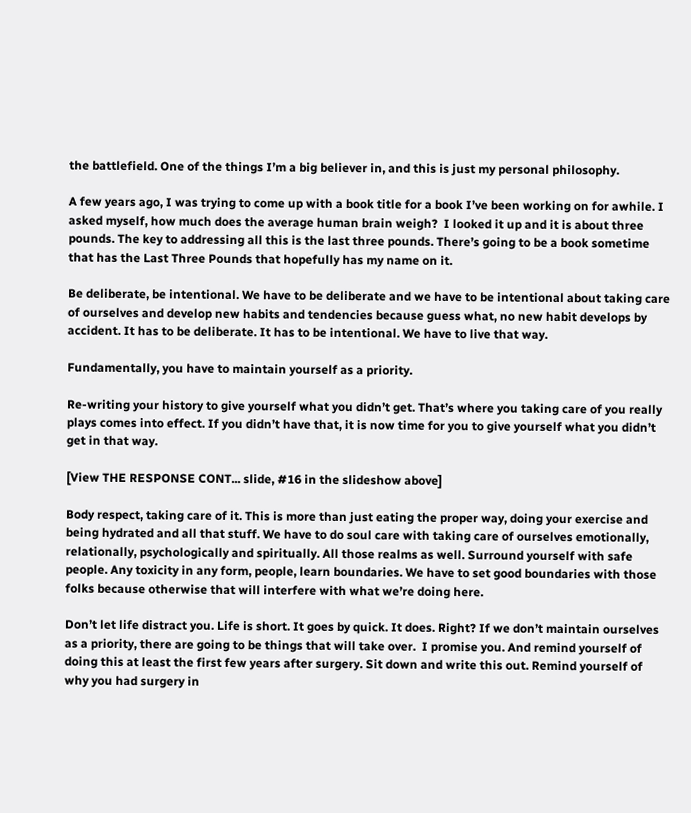the battlefield. One of the things I’m a big believer in, and this is just my personal philosophy.

A few years ago, I was trying to come up with a book title for a book I’ve been working on for awhile. I asked myself, how much does the average human brain weigh?  I looked it up and it is about three pounds. The key to addressing all this is the last three pounds. There’s going to be a book sometime that has the Last Three Pounds that hopefully has my name on it.

Be deliberate, be intentional. We have to be deliberate and we have to be intentional about taking care of ourselves and develop new habits and tendencies because guess what, no new habit develops by accident. It has to be deliberate. It has to be intentional. We have to live that way.

Fundamentally, you have to maintain yourself as a priority.

Re-writing your history to give yourself what you didn’t get. That’s where you taking care of you really plays comes into effect. If you didn’t have that, it is now time for you to give yourself what you didn’t get in that way.

[View THE RESPONSE CONT... slide, #16 in the slideshow above]

Body respect, taking care of it. This is more than just eating the proper way, doing your exercise and being hydrated and all that stuff. We have to do soul care with taking care of ourselves emotionally, relationally, psychologically and spiritually. All those realms as well. Surround yourself with safe people. Any toxicity in any form, people, learn boundaries. We have to set good boundaries with those folks because otherwise that will interfere with what we’re doing here.

Don’t let life distract you. Life is short. It goes by quick. It does. Right? If we don’t maintain ourselves as a priority, there are going to be things that will take over.  I promise you. And remind yourself of doing this at least the first few years after surgery. Sit down and write this out. Remind yourself of why you had surgery in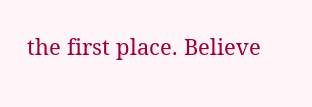the first place. Believe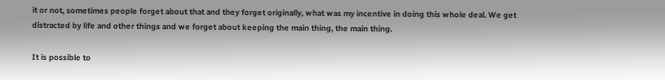it or not, sometimes people forget about that and they forget originally, what was my incentive in doing this whole deal. We get distracted by life and other things and we forget about keeping the main thing, the main thing.

It is possible to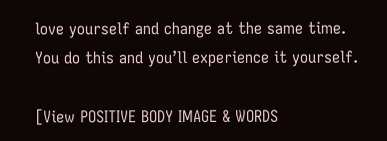love yourself and change at the same time. You do this and you’ll experience it yourself.

[View POSITIVE BODY IMAGE & WORDS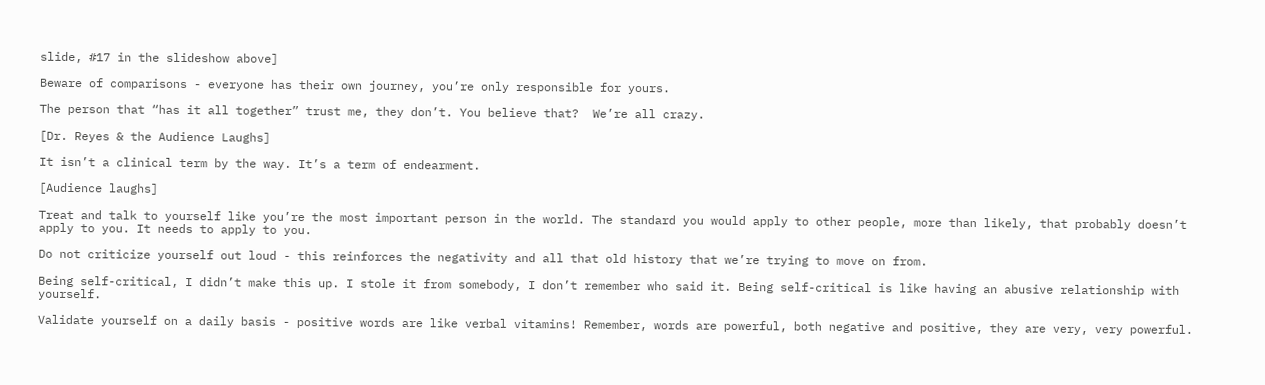slide, #17 in the slideshow above]

Beware of comparisons - everyone has their own journey, you’re only responsible for yours.

The person that “has it all together” trust me, they don’t. You believe that?  We’re all crazy.

[Dr. Reyes & the Audience Laughs]

It isn’t a clinical term by the way. It’s a term of endearment.

[Audience laughs]

Treat and talk to yourself like you’re the most important person in the world. The standard you would apply to other people, more than likely, that probably doesn’t apply to you. It needs to apply to you.

Do not criticize yourself out loud - this reinforces the negativity and all that old history that we’re trying to move on from.

Being self-critical, I didn’t make this up. I stole it from somebody, I don’t remember who said it. Being self-critical is like having an abusive relationship with yourself.

Validate yourself on a daily basis - positive words are like verbal vitamins! Remember, words are powerful, both negative and positive, they are very, very powerful.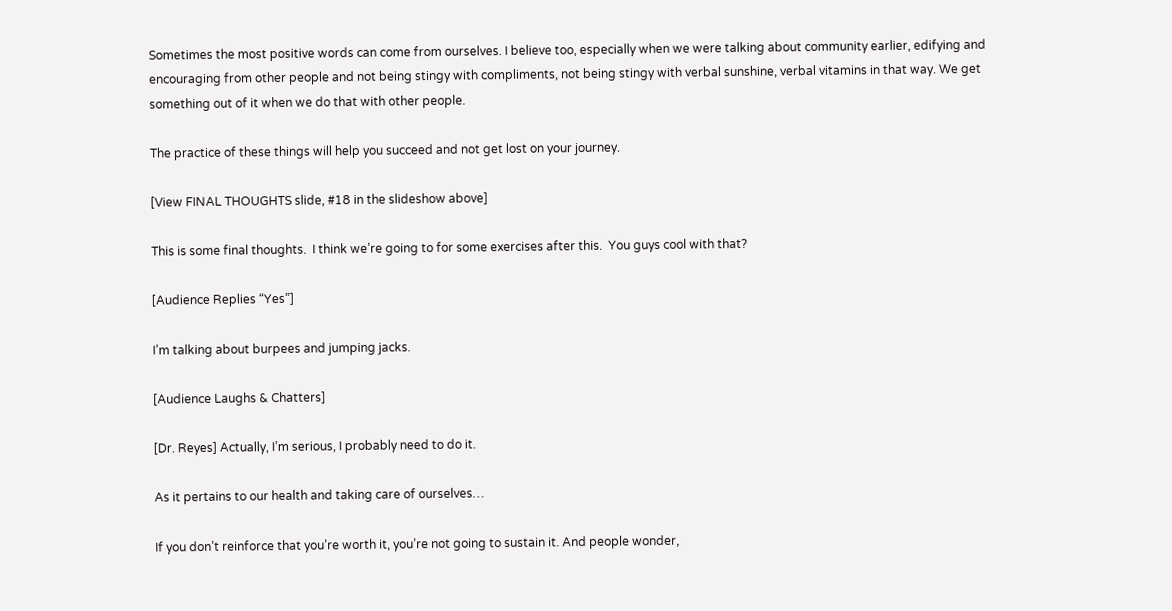Sometimes the most positive words can come from ourselves. I believe too, especially when we were talking about community earlier, edifying and encouraging from other people and not being stingy with compliments, not being stingy with verbal sunshine, verbal vitamins in that way. We get something out of it when we do that with other people.

The practice of these things will help you succeed and not get lost on your journey.

[View FINAL THOUGHTS slide, #18 in the slideshow above]

This is some final thoughts.  I think we’re going to for some exercises after this.  You guys cool with that?

[Audience Replies “Yes”]

I’m talking about burpees and jumping jacks.

[Audience Laughs & Chatters]

[Dr. Reyes] Actually, I’m serious, I probably need to do it.

As it pertains to our health and taking care of ourselves…

If you don’t reinforce that you’re worth it, you’re not going to sustain it. And people wonder,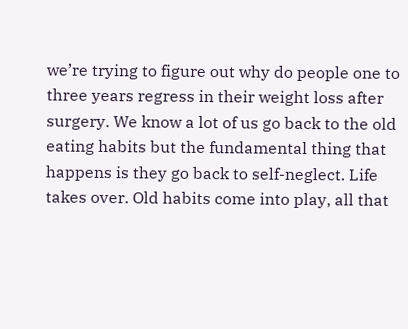we’re trying to figure out why do people one to three years regress in their weight loss after surgery. We know a lot of us go back to the old eating habits but the fundamental thing that happens is they go back to self-neglect. Life takes over. Old habits come into play, all that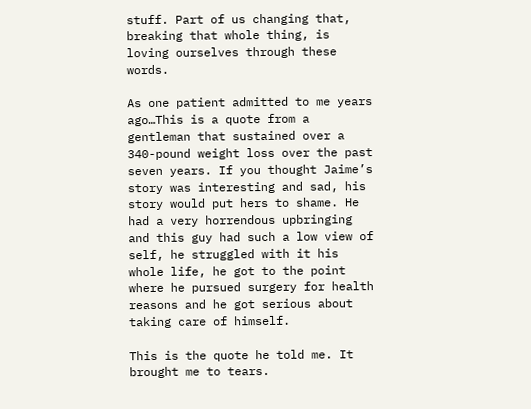stuff. Part of us changing that, breaking that whole thing, is loving ourselves through these words.

As one patient admitted to me years ago…This is a quote from a gentleman that sustained over a 340-pound weight loss over the past seven years. If you thought Jaime’s story was interesting and sad, his story would put hers to shame. He had a very horrendous upbringing and this guy had such a low view of self, he struggled with it his whole life, he got to the point where he pursued surgery for health reasons and he got serious about taking care of himself.

This is the quote he told me. It brought me to tears.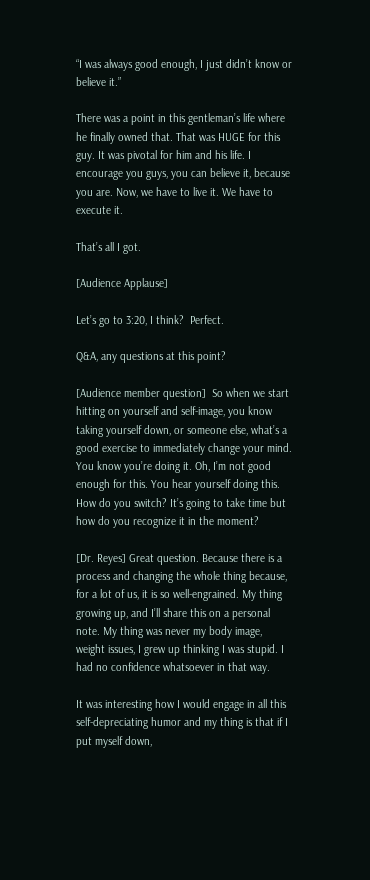“I was always good enough, I just didn’t know or believe it.”

There was a point in this gentleman’s life where he finally owned that. That was HUGE for this guy. It was pivotal for him and his life. I encourage you guys, you can believe it, because you are. Now, we have to live it. We have to execute it.

That’s all I got.

[Audience Applause]

Let’s go to 3:20, I think?  Perfect.

Q&A, any questions at this point?

[Audience member question]  So when we start hitting on yourself and self-image, you know taking yourself down, or someone else, what’s a good exercise to immediately change your mind. You know you’re doing it. Oh, I’m not good enough for this. You hear yourself doing this. How do you switch? It’s going to take time but how do you recognize it in the moment?

[Dr. Reyes] Great question. Because there is a process and changing the whole thing because, for a lot of us, it is so well-engrained. My thing growing up, and I’ll share this on a personal note. My thing was never my body image, weight issues, I grew up thinking I was stupid. I had no confidence whatsoever in that way.

It was interesting how I would engage in all this self-depreciating humor and my thing is that if I put myself down,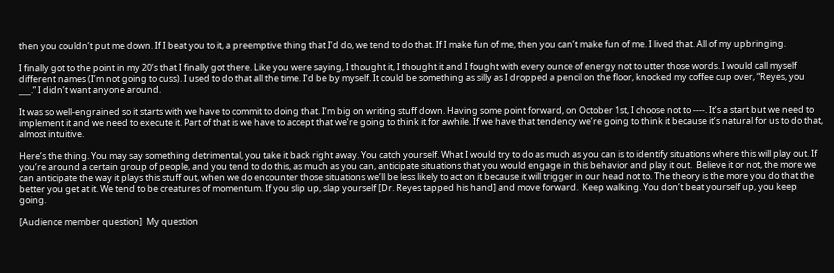then you couldn’t put me down. If I beat you to it, a preemptive thing that I’d do, we tend to do that. If I make fun of me, then you can’t make fun of me. I lived that. All of my upbringing.

I finally got to the point in my 20’s that I finally got there. Like you were saying, I thought it, I thought it and I fought with every ounce of energy not to utter those words. I would call myself different names (I’m not going to cuss). I used to do that all the time. I’d be by myself. It could be something as silly as I dropped a pencil on the floor, knocked my coffee cup over, “Reyes, you  ___.” I didn’t want anyone around.

It was so well-engrained so it starts with we have to commit to doing that. I’m big on writing stuff down. Having some point forward, on October 1st, I choose not to ----. It’s a start but we need to implement it and we need to execute it. Part of that is we have to accept that we’re going to think it for awhile. If we have that tendency we’re going to think it because it’s natural for us to do that, almost intuitive.

Here’s the thing. You may say something detrimental, you take it back right away. You catch yourself. What I would try to do as much as you can is to identify situations where this will play out. If you’re around a certain group of people, and you tend to do this, as much as you can, anticipate situations that you would engage in this behavior and play it out.  Believe it or not, the more we can anticipate the way it plays this stuff out, when we do encounter those situations we’ll be less likely to act on it because it will trigger in our head not to. The theory is the more you do that the better you get at it. We tend to be creatures of momentum. If you slip up, slap yourself [Dr. Reyes tapped his hand] and move forward.  Keep walking. You don’t beat yourself up, you keep going.

[Audience member question]  My question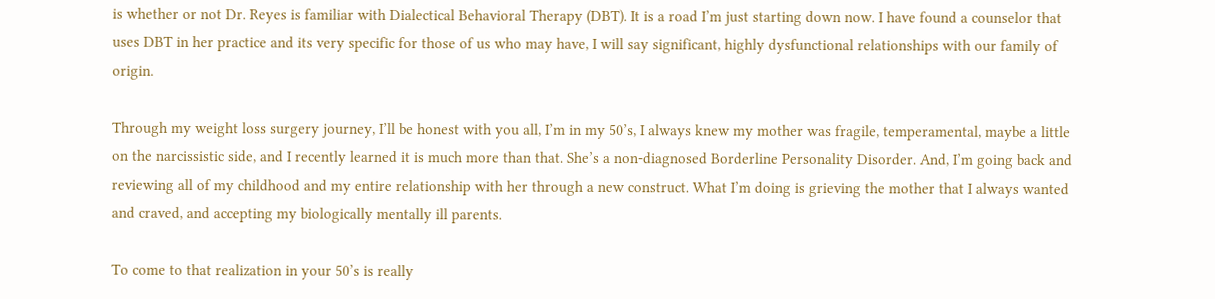is whether or not Dr. Reyes is familiar with Dialectical Behavioral Therapy (DBT). It is a road I’m just starting down now. I have found a counselor that uses DBT in her practice and its very specific for those of us who may have, I will say significant, highly dysfunctional relationships with our family of origin.

Through my weight loss surgery journey, I’ll be honest with you all, I’m in my 50’s, I always knew my mother was fragile, temperamental, maybe a little on the narcissistic side, and I recently learned it is much more than that. She’s a non-diagnosed Borderline Personality Disorder. And, I’m going back and reviewing all of my childhood and my entire relationship with her through a new construct. What I’m doing is grieving the mother that I always wanted and craved, and accepting my biologically mentally ill parents.

To come to that realization in your 50’s is really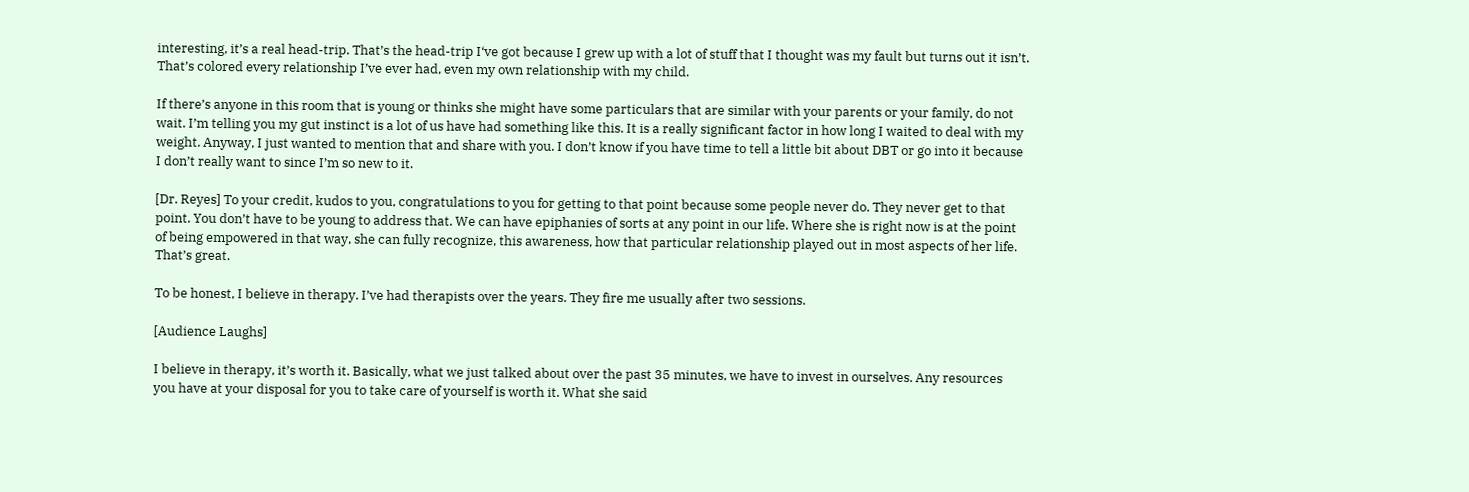interesting, it’s a real head-trip. That’s the head-trip I‘ve got because I grew up with a lot of stuff that I thought was my fault but turns out it isn’t. That’s colored every relationship I’ve ever had, even my own relationship with my child.

If there’s anyone in this room that is young or thinks she might have some particulars that are similar with your parents or your family, do not wait. I’m telling you my gut instinct is a lot of us have had something like this. It is a really significant factor in how long I waited to deal with my weight. Anyway, I just wanted to mention that and share with you. I don’t know if you have time to tell a little bit about DBT or go into it because I don’t really want to since I’m so new to it.

[Dr. Reyes] To your credit, kudos to you, congratulations to you for getting to that point because some people never do. They never get to that point. You don’t have to be young to address that. We can have epiphanies of sorts at any point in our life. Where she is right now is at the point of being empowered in that way, she can fully recognize, this awareness, how that particular relationship played out in most aspects of her life. That’s great.

To be honest, I believe in therapy. I’ve had therapists over the years. They fire me usually after two sessions.

[Audience Laughs]

I believe in therapy, it’s worth it. Basically, what we just talked about over the past 35 minutes, we have to invest in ourselves. Any resources you have at your disposal for you to take care of yourself is worth it. What she said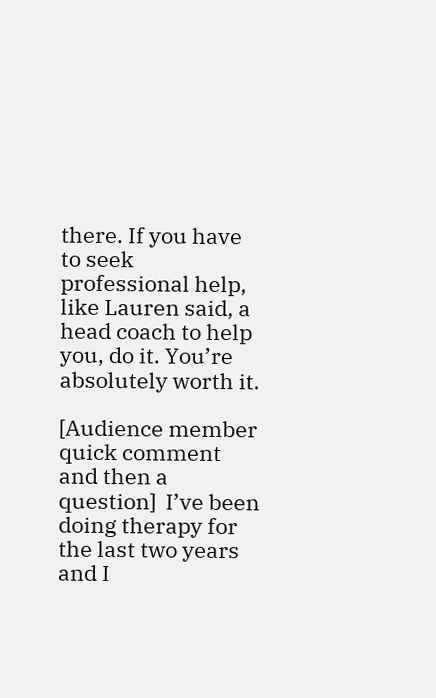there. If you have to seek professional help, like Lauren said, a head coach to help you, do it. You’re absolutely worth it.

[Audience member quick comment and then a question]  I’ve been doing therapy for the last two years and I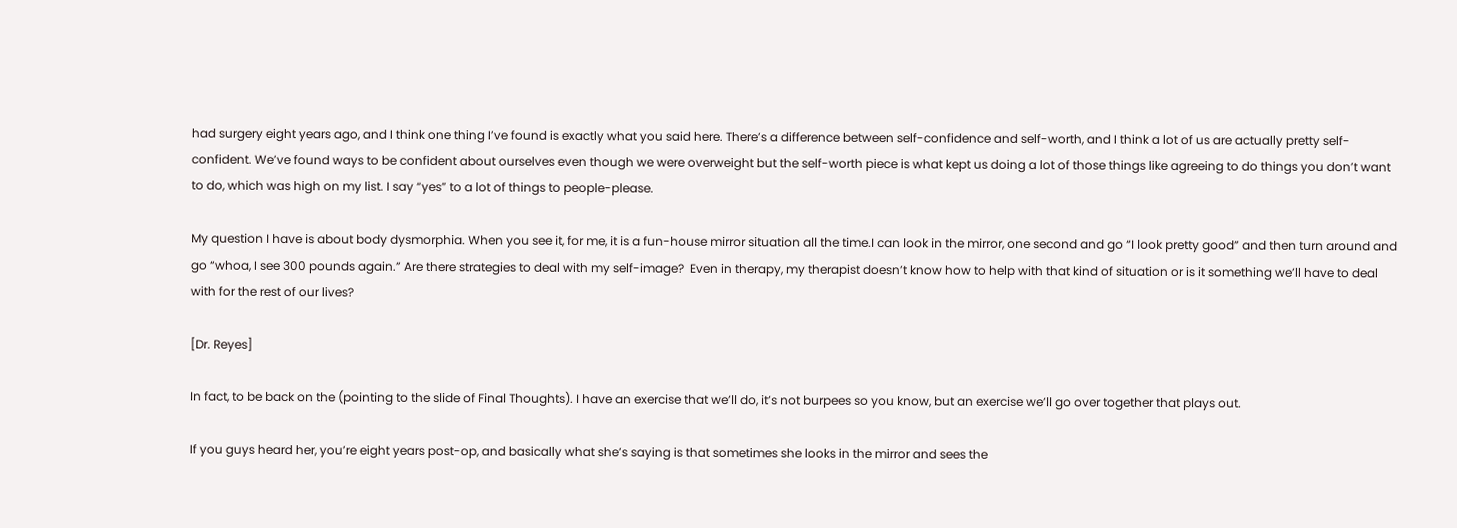had surgery eight years ago, and I think one thing I’ve found is exactly what you said here. There’s a difference between self-confidence and self-worth, and I think a lot of us are actually pretty self-confident. We’ve found ways to be confident about ourselves even though we were overweight but the self-worth piece is what kept us doing a lot of those things like agreeing to do things you don’t want to do, which was high on my list. I say “yes” to a lot of things to people-please.

My question I have is about body dysmorphia. When you see it, for me, it is a fun-house mirror situation all the time.I can look in the mirror, one second and go “I look pretty good” and then turn around and go “whoa, I see 300 pounds again.” Are there strategies to deal with my self-image?  Even in therapy, my therapist doesn’t know how to help with that kind of situation or is it something we’ll have to deal with for the rest of our lives?

[Dr. Reyes]

In fact, to be back on the (pointing to the slide of Final Thoughts). I have an exercise that we’ll do, it’s not burpees so you know, but an exercise we’ll go over together that plays out.

If you guys heard her, you’re eight years post-op, and basically what she’s saying is that sometimes she looks in the mirror and sees the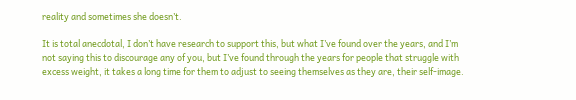reality and sometimes she doesn’t.

It is total anecdotal, I don’t have research to support this, but what I’ve found over the years, and I’m not saying this to discourage any of you, but I’ve found through the years for people that struggle with excess weight, it takes a long time for them to adjust to seeing themselves as they are, their self-image.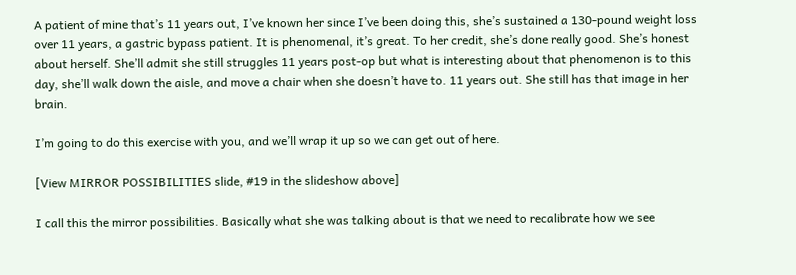A patient of mine that’s 11 years out, I’ve known her since I’ve been doing this, she’s sustained a 130-pound weight loss over 11 years, a gastric bypass patient. It is phenomenal, it’s great. To her credit, she’s done really good. She’s honest about herself. She’ll admit she still struggles 11 years post-op but what is interesting about that phenomenon is to this day, she’ll walk down the aisle, and move a chair when she doesn’t have to. 11 years out. She still has that image in her brain.

I’m going to do this exercise with you, and we’ll wrap it up so we can get out of here.

[View MIRROR POSSIBILITIES slide, #19 in the slideshow above]

I call this the mirror possibilities. Basically what she was talking about is that we need to recalibrate how we see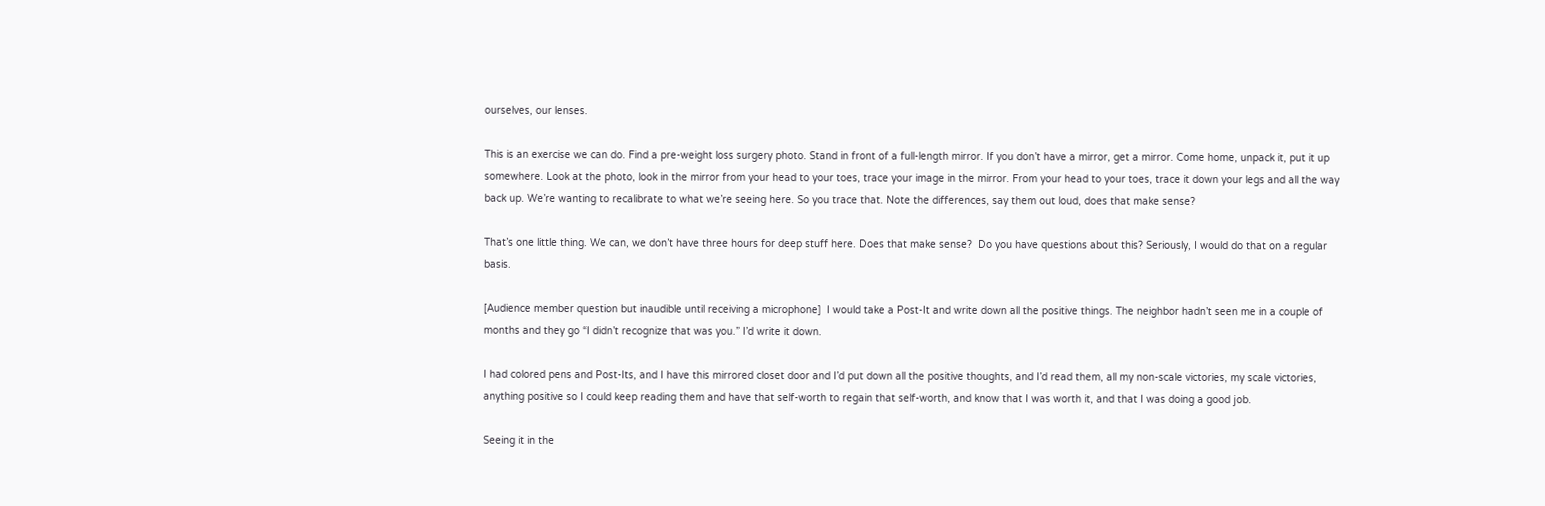ourselves, our lenses.

This is an exercise we can do. Find a pre-weight loss surgery photo. Stand in front of a full-length mirror. If you don’t have a mirror, get a mirror. Come home, unpack it, put it up somewhere. Look at the photo, look in the mirror from your head to your toes, trace your image in the mirror. From your head to your toes, trace it down your legs and all the way back up. We’re wanting to recalibrate to what we’re seeing here. So you trace that. Note the differences, say them out loud, does that make sense?

That’s one little thing. We can, we don’t have three hours for deep stuff here. Does that make sense?  Do you have questions about this? Seriously, I would do that on a regular basis.

[Audience member question but inaudible until receiving a microphone]  I would take a Post-It and write down all the positive things. The neighbor hadn’t seen me in a couple of months and they go “I didn’t recognize that was you.” I’d write it down.

I had colored pens and Post-Its, and I have this mirrored closet door and I’d put down all the positive thoughts, and I’d read them, all my non-scale victories, my scale victories, anything positive so I could keep reading them and have that self-worth to regain that self-worth, and know that I was worth it, and that I was doing a good job.

Seeing it in the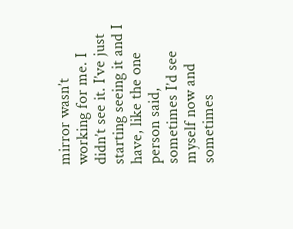mirror wasn’t working for me. I didn’t see it. I’ve just starting seeing it and I have, like the one person said, sometimes I’d see myself now and sometimes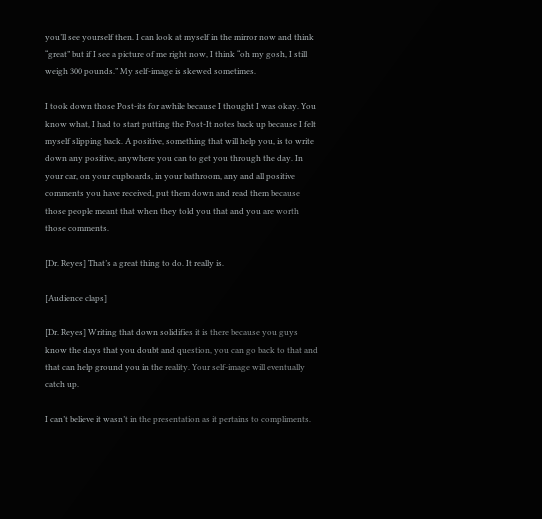you’ll see yourself then. I can look at myself in the mirror now and think “great” but if I see a picture of me right now, I think “oh my gosh, I still weigh 300 pounds.” My self-image is skewed sometimes.

I took down those Post-its for awhile because I thought I was okay. You know what, I had to start putting the Post-It notes back up because I felt myself slipping back. A positive, something that will help you, is to write down any positive, anywhere you can to get you through the day. In your car, on your cupboards, in your bathroom, any and all positive comments you have received, put them down and read them because those people meant that when they told you that and you are worth those comments.

[Dr. Reyes] That’s a great thing to do. It really is.

[Audience claps]

[Dr. Reyes] Writing that down solidifies it is there because you guys know the days that you doubt and question, you can go back to that and that can help ground you in the reality. Your self-image will eventually catch up.

I can’t believe it wasn’t in the presentation as it pertains to compliments.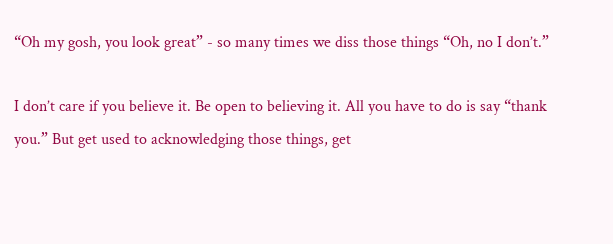“Oh my gosh, you look great” - so many times we diss those things “Oh, no I don’t.”

I don’t care if you believe it. Be open to believing it. All you have to do is say “thank you.” But get used to acknowledging those things, get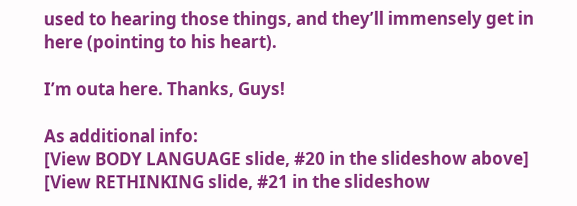used to hearing those things, and they’ll immensely get in here (pointing to his heart).

I’m outa here. Thanks, Guys!

As additional info:
[View BODY LANGUAGE slide, #20 in the slideshow above]
[View RETHINKING slide, #21 in the slideshow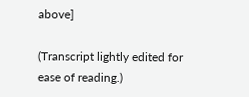above]

(Transcript lightly edited for ease of reading.)